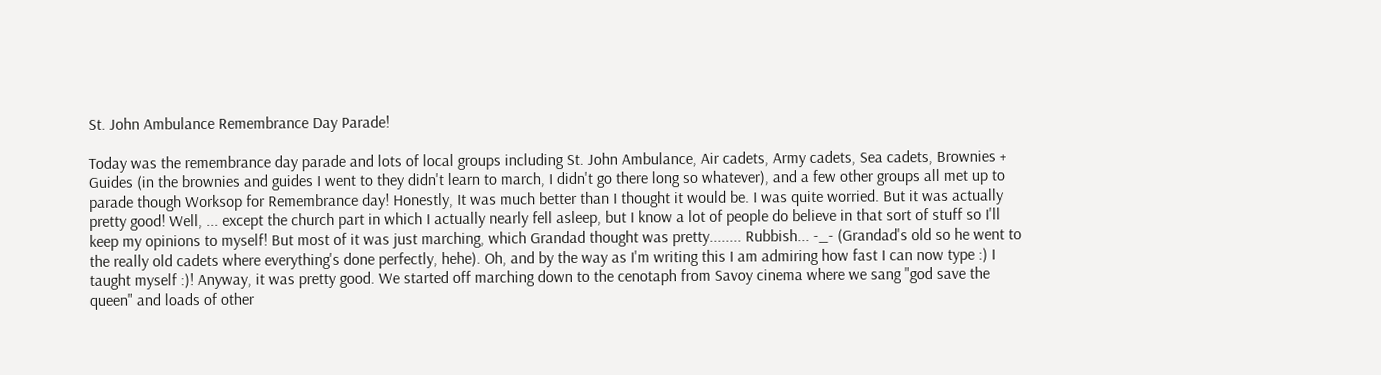St. John Ambulance Remembrance Day Parade!

Today was the remembrance day parade and lots of local groups including St. John Ambulance, Air cadets, Army cadets, Sea cadets, Brownies + Guides (in the brownies and guides I went to they didn't learn to march, I didn't go there long so whatever), and a few other groups all met up to parade though Worksop for Remembrance day! Honestly, It was much better than I thought it would be. I was quite worried. But it was actually pretty good! Well, ... except the church part in which I actually nearly fell asleep, but I know a lot of people do believe in that sort of stuff so I'll keep my opinions to myself! But most of it was just marching, which Grandad thought was pretty........ Rubbish... -_- (Grandad's old so he went to the really old cadets where everything's done perfectly, hehe). Oh, and by the way as I'm writing this I am admiring how fast I can now type :) I taught myself :)! Anyway, it was pretty good. We started off marching down to the cenotaph from Savoy cinema where we sang "god save the queen" and loads of other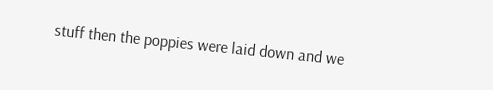stuff then the poppies were laid down and we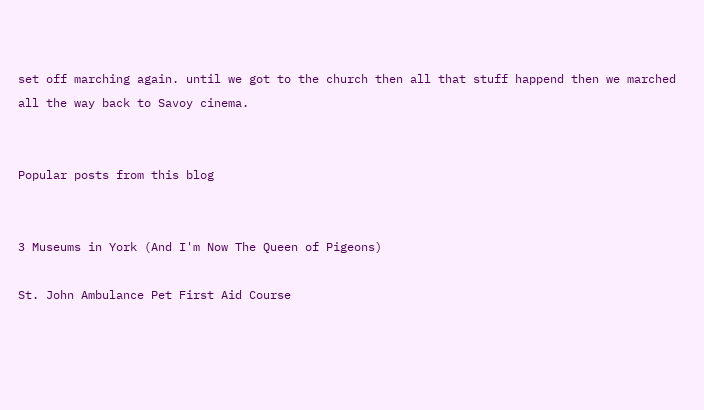set off marching again. until we got to the church then all that stuff happend then we marched all the way back to Savoy cinema.


Popular posts from this blog


3 Museums in York (And I'm Now The Queen of Pigeons)

St. John Ambulance Pet First Aid Course